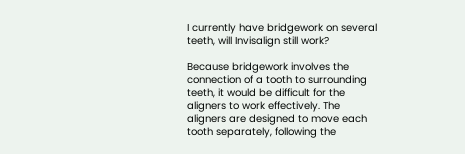I currently have bridgework on several teeth, will Invisalign still work?

Because bridgework involves the connection of a tooth to surrounding teeth, it would be difficult for the aligners to work effectively. The aligners are designed to move each tooth separately, following the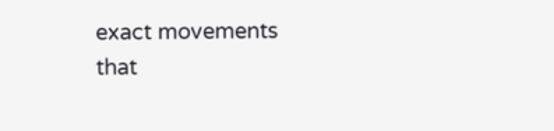exact movements that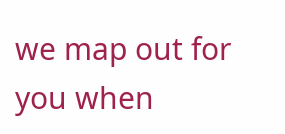we map out for you when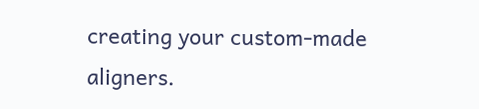creating your custom-made aligners.